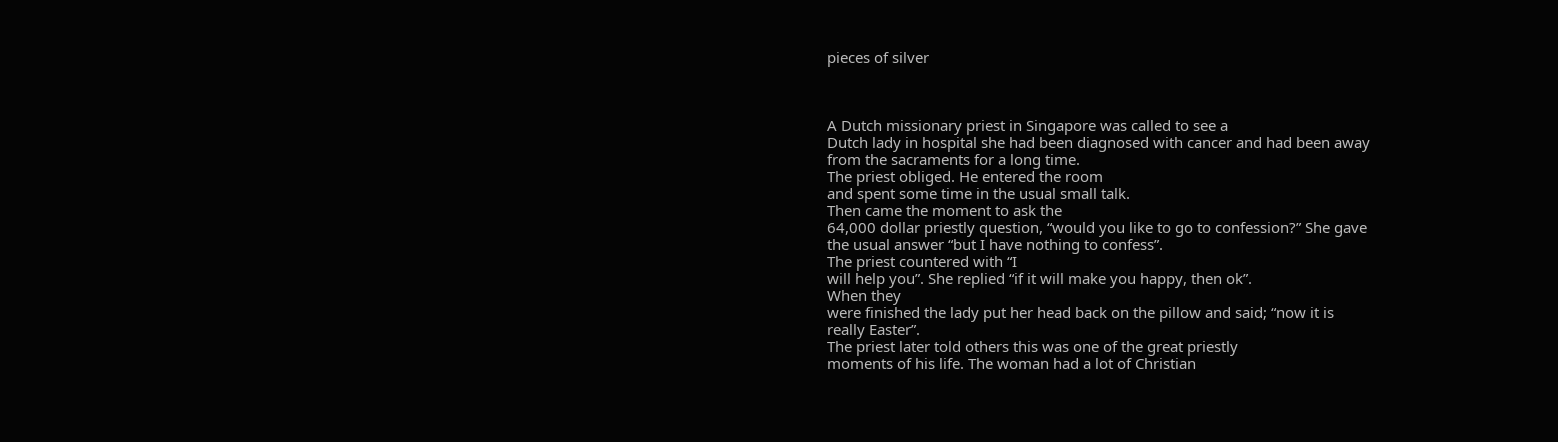pieces of silver



A Dutch missionary priest in Singapore was called to see a
Dutch lady in hospital she had been diagnosed with cancer and had been away
from the sacraments for a long time.
The priest obliged. He entered the room
and spent some time in the usual small talk.
Then came the moment to ask the
64,000 dollar priestly question, “would you like to go to confession?” She gave
the usual answer “but I have nothing to confess”.
The priest countered with “I
will help you”. She replied “if it will make you happy, then ok”.
When they
were finished the lady put her head back on the pillow and said; “now it is
really Easter”.
The priest later told others this was one of the great priestly
moments of his life. The woman had a lot of Christian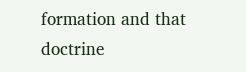formation and that
doctrine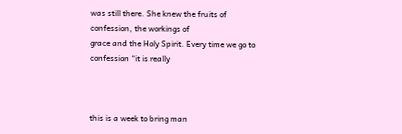was still there. She knew the fruits of confession, the workings of
grace and the Holy Spirit. Every time we go to confession “it is really



this is a week to bring man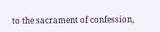to the sacrament of confession,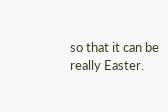so that it can be really Easter.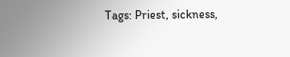Tags: Priest, sickness,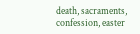death, sacraments, confession, easter